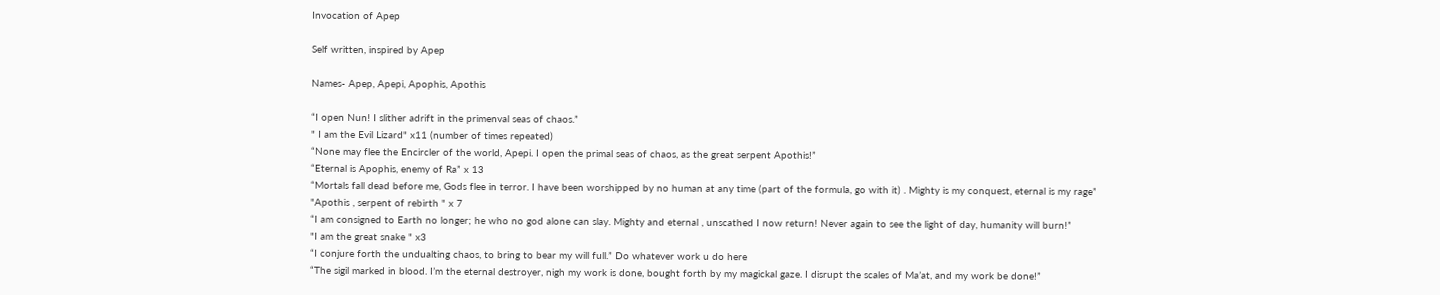Invocation of Apep

Self written, inspired by Apep

Names- Apep, Apepi, Apophis, Apothis

“I open Nun! I slither adrift in the primenval seas of chaos.”
" I am the Evil Lizard" x11 (number of times repeated)
“None may flee the Encircler of the world, Apepi. I open the primal seas of chaos, as the great serpent Apothis!”
“Eternal is Apophis, enemy of Ra” x 13
“Mortals fall dead before me, Gods flee in terror. I have been worshipped by no human at any time (part of the formula, go with it) . Mighty is my conquest, eternal is my rage”
"Apothis , serpent of rebirth " x 7
“I am consigned to Earth no longer; he who no god alone can slay. Mighty and eternal , unscathed I now return! Never again to see the light of day, humanity will burn!”
"I am the great snake " x3
“I conjure forth the undualting chaos, to bring to bear my will full.” Do whatever work u do here
“The sigil marked in blood. I’m the eternal destroyer, nigh my work is done, bought forth by my magickal gaze. I disrupt the scales of Ma’at, and my work be done!”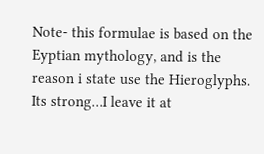Note- this formulae is based on the Eyptian mythology, and is the reason i state use the Hieroglyphs. Its strong…I leave it at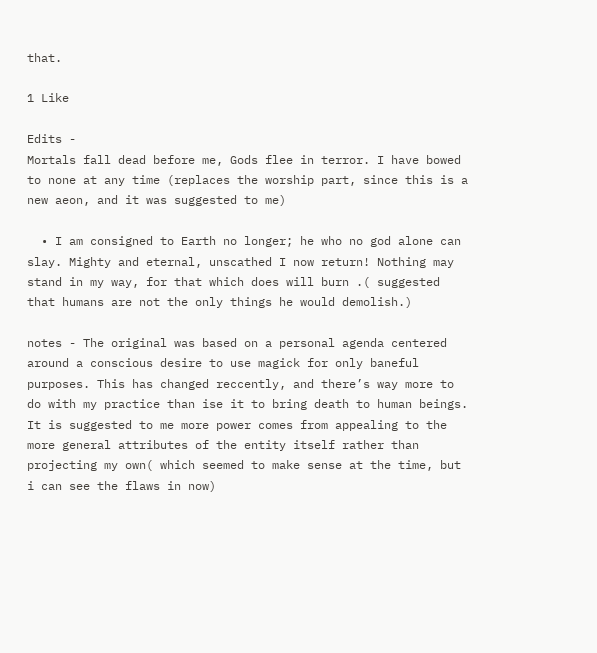that.

1 Like

Edits -
Mortals fall dead before me, Gods flee in terror. I have bowed to none at any time (replaces the worship part, since this is a new aeon, and it was suggested to me)

  • I am consigned to Earth no longer; he who no god alone can slay. Mighty and eternal, unscathed I now return! Nothing may stand in my way, for that which does will burn .( suggested that humans are not the only things he would demolish.)

notes - The original was based on a personal agenda centered around a conscious desire to use magick for only baneful purposes. This has changed reccently, and there’s way more to do with my practice than ise it to bring death to human beings. It is suggested to me more power comes from appealing to the more general attributes of the entity itself rather than projecting my own( which seemed to make sense at the time, but i can see the flaws in now)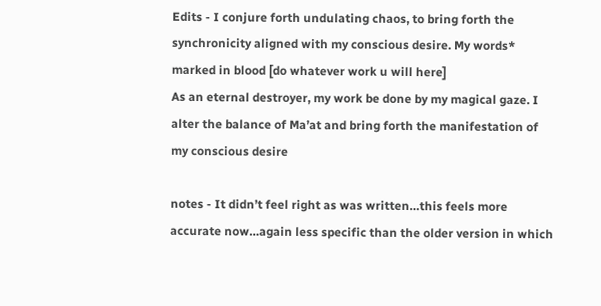Edits - I conjure forth undulating chaos, to bring forth the synchronicity aligned with my conscious desire. My words* marked in blood [do whatever work u will here]
As an eternal destroyer, my work be done by my magical gaze. I alter the balance of Ma’at and bring forth the manifestation of my conscious desire

notes - It didn’t feel right as was written…this feels more accurate now…again less specific than the older version in which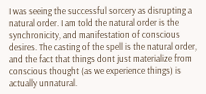I was seeing the successful sorcery as disrupting a natural order. I am told the natural order is the synchronicity, and manifestation of conscious desires. The casting of the spell is the natural order, and the fact that things dont just materialize from conscious thought (as we experience things) is actually unnatural.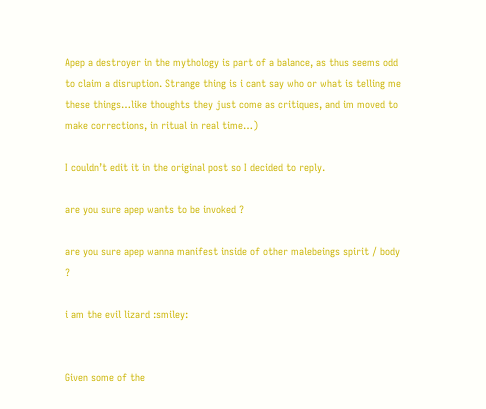Apep a destroyer in the mythology is part of a balance, as thus seems odd to claim a disruption. Strange thing is i cant say who or what is telling me these things…like thoughts they just come as critiques, and im moved to make corrections, in ritual in real time…)

I couldn’t edit it in the original post so I decided to reply.

are you sure apep wants to be invoked ?

are you sure apep wanna manifest inside of other malebeings spirit / body ?

i am the evil lizard :smiley:


Given some of the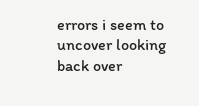errors i seem to uncover looking back over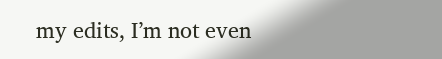my edits, I’m not even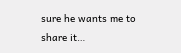sure he wants me to share it…